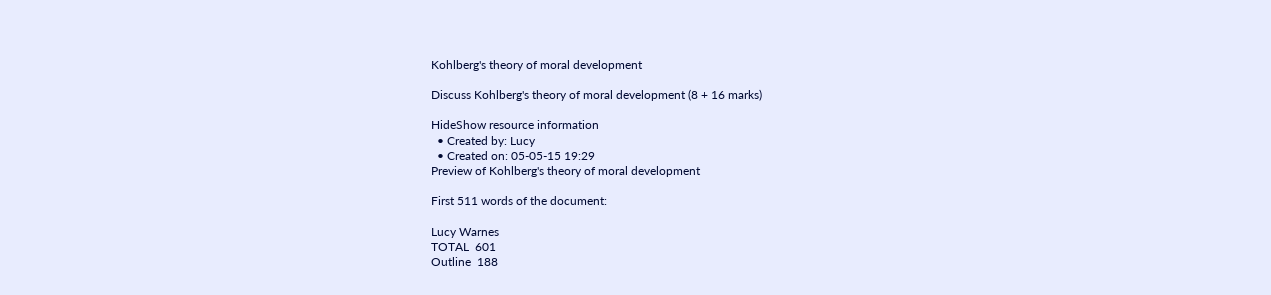Kohlberg's theory of moral development

Discuss Kohlberg's theory of moral development (8 + 16 marks)

HideShow resource information
  • Created by: Lucy
  • Created on: 05-05-15 19:29
Preview of Kohlberg's theory of moral development

First 511 words of the document:

Lucy Warnes
TOTAL  601
Outline  188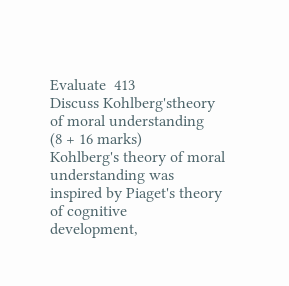Evaluate  413
Discuss Kohlberg'stheory of moral understanding
(8 + 16 marks)
Kohlberg's theory of moral understanding was inspired by Piaget's theory of cognitive
development,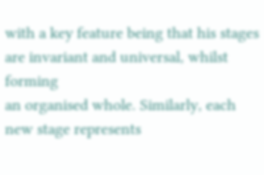with a key feature being that his stages are invariant and universal, whilst forming
an organised whole. Similarly, each new stage represents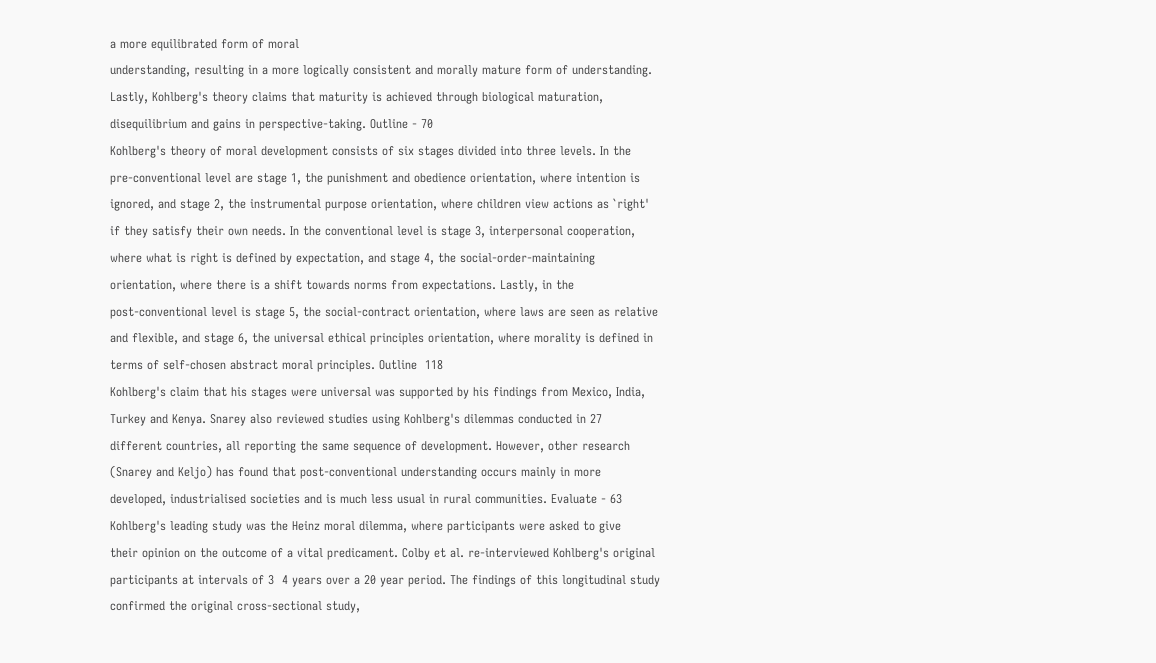a more equilibrated form of moral
understanding, resulting in a more logically consistent and morally mature form of understanding.
Lastly, Kohlberg's theory claims that maturity is achieved through biological maturation,
disequilibrium and gains in perspective-taking. Outline - 70
Kohlberg's theory of moral development consists of six stages divided into three levels. In the
pre-conventional level are stage 1, the punishment and obedience orientation, where intention is
ignored, and stage 2, the instrumental purpose orientation, where children view actions as `right'
if they satisfy their own needs. In the conventional level is stage 3, interpersonal cooperation,
where what is right is defined by expectation, and stage 4, the social-order-maintaining
orientation, where there is a shift towards norms from expectations. Lastly, in the
post-conventional level is stage 5, the social-contract orientation, where laws are seen as relative
and flexible, and stage 6, the universal ethical principles orientation, where morality is defined in
terms of self-chosen abstract moral principles. Outline  118
Kohlberg's claim that his stages were universal was supported by his findings from Mexico, India,
Turkey and Kenya. Snarey also reviewed studies using Kohlberg's dilemmas conducted in 27
different countries, all reporting the same sequence of development. However, other research
(Snarey and Keljo) has found that post-conventional understanding occurs mainly in more
developed, industrialised societies and is much less usual in rural communities. Evaluate - 63
Kohlberg's leading study was the Heinz moral dilemma, where participants were asked to give
their opinion on the outcome of a vital predicament. Colby et al. re-interviewed Kohlberg's original
participants at intervals of 3  4 years over a 20 year period. The findings of this longitudinal study
confirmed the original cross-sectional study,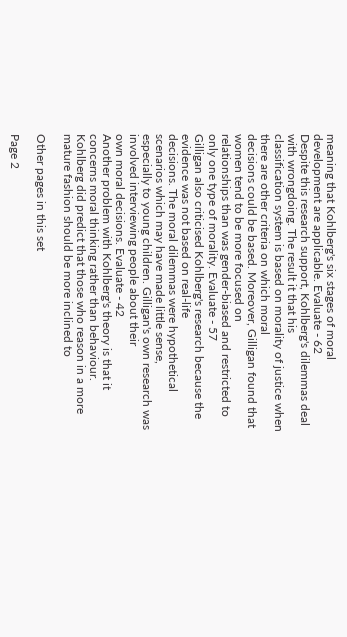meaning that Kohlberg's six stages of moral
development are applicable. Evaluate - 62
Despite this research support, Kohlberg's dilemmas deal with wrongdoing. The result it that his
classification system is based on morality of justice when there are other criteria on which moral
decisions could be based. Moreover, Gilligan found that women tend to be more focused on
relationships than was gender-biased and restricted to only one type of morality. Evaluate - 57
Gilligan also criticised Kohlberg's research because the evidence was not based on real-life
decisions. The moral dilemmas were hypothetical scenarios which may have made little sense,
especially to young children. Gilligan's own research was involved interviewing people about their
own moral decisions. Evaluate - 42
Another problem with Kohlberg's theory is that it concerns moral thinking rather than behaviour.
Kohlberg did predict that those who reason in a more mature fashion should be more inclined to

Other pages in this set

Page 2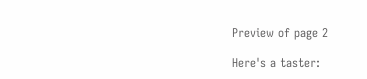Preview of page 2

Here's a taster: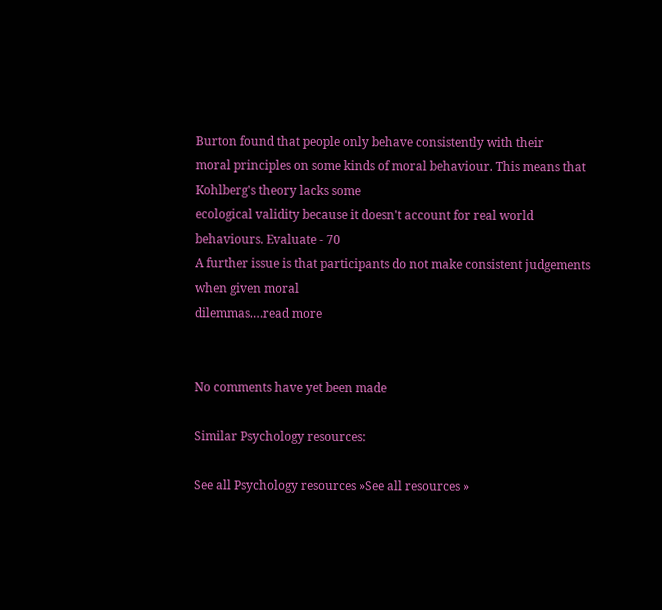Burton found that people only behave consistently with their
moral principles on some kinds of moral behaviour. This means that Kohlberg's theory lacks some
ecological validity because it doesn't account for real world behaviours. Evaluate - 70
A further issue is that participants do not make consistent judgements when given moral
dilemmas.…read more


No comments have yet been made

Similar Psychology resources:

See all Psychology resources »See all resources »